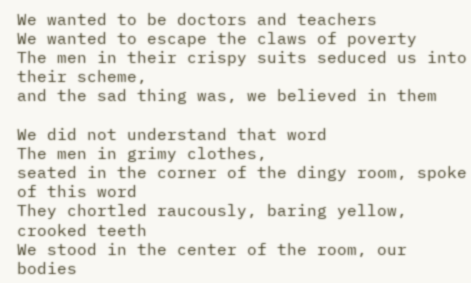We wanted to be doctors and teachers
We wanted to escape the claws of poverty
The men in their crispy suits seduced us into their scheme,
and the sad thing was, we believed in them

We did not understand that word
The men in grimy clothes,
seated in the corner of the dingy room, spoke of this word
They chortled raucously, baring yellow, crooked teeth
We stood in the center of the room, our bodies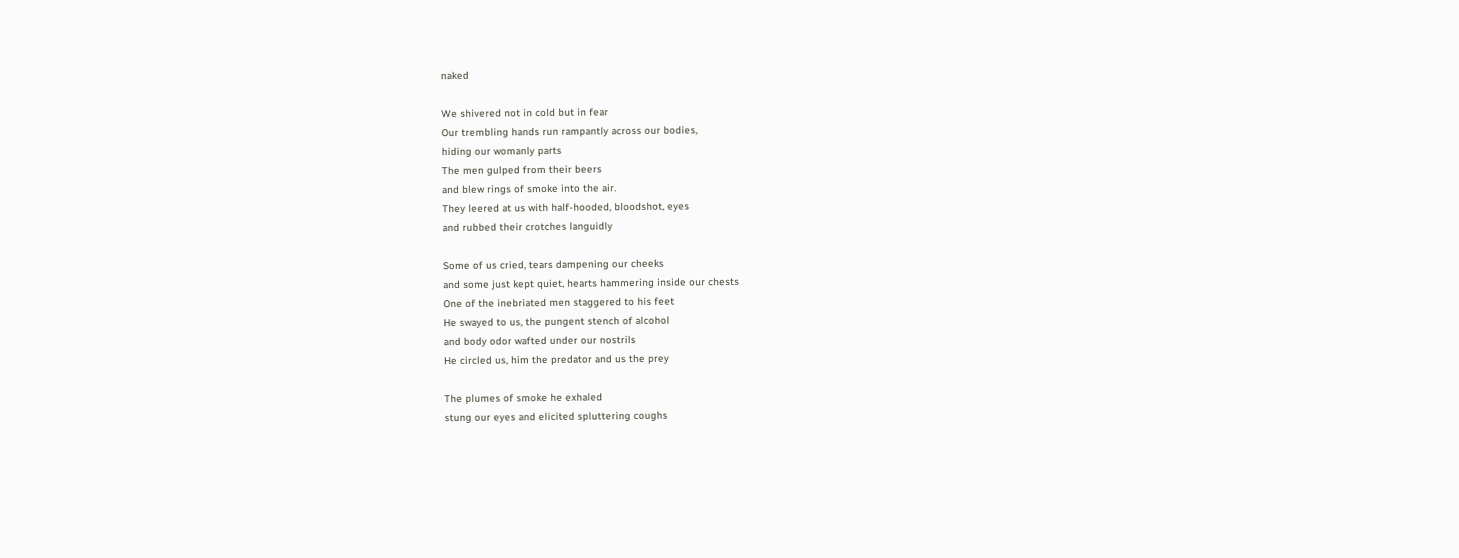naked

We shivered not in cold but in fear
Our trembling hands run rampantly across our bodies,
hiding our womanly parts
The men gulped from their beers
and blew rings of smoke into the air.
They leered at us with half-hooded, bloodshot, eyes
and rubbed their crotches languidly

Some of us cried, tears dampening our cheeks
and some just kept quiet, hearts hammering inside our chests
One of the inebriated men staggered to his feet
He swayed to us, the pungent stench of alcohol
and body odor wafted under our nostrils
He circled us, him the predator and us the prey

The plumes of smoke he exhaled
stung our eyes and elicited spluttering coughs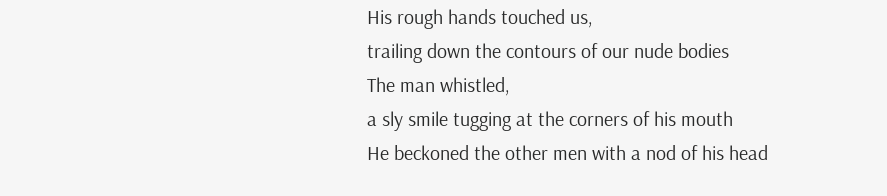His rough hands touched us,
trailing down the contours of our nude bodies
The man whistled,
a sly smile tugging at the corners of his mouth
He beckoned the other men with a nod of his head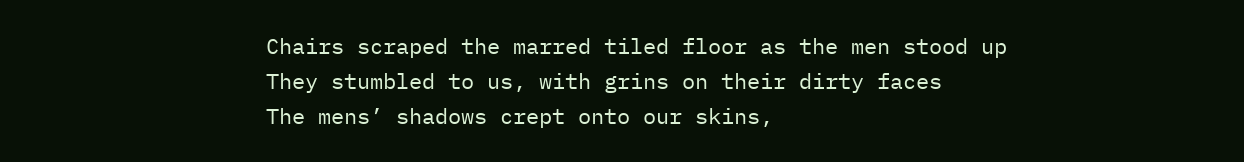Chairs scraped the marred tiled floor as the men stood up
They stumbled to us, with grins on their dirty faces
The mens’ shadows crept onto our skins,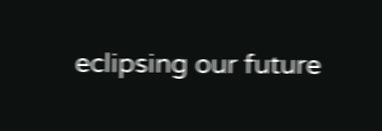eclipsing our future